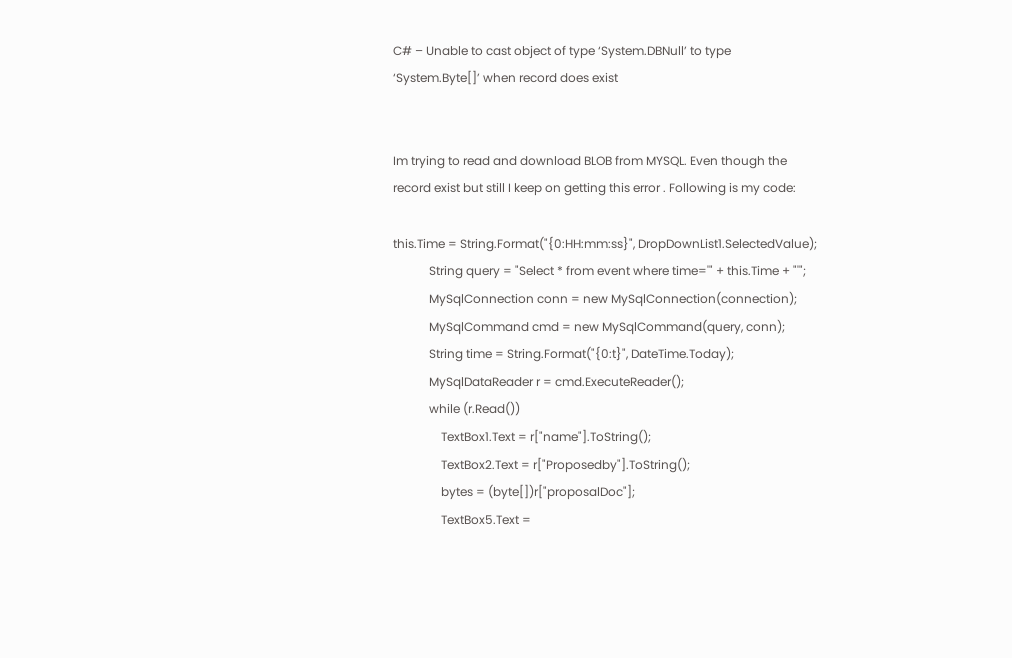C# – Unable to cast object of type ‘System.DBNull’ to type ‘System.Byte[]’ when record does exist


Im trying to read and download BLOB from MYSQL. Even though the record exist but still I keep on getting this error . Following is my code:

this.Time = String.Format("{0:HH:mm:ss}", DropDownList1.SelectedValue);
            String query = "Select * from event where time='" + this.Time + "'";
            MySqlConnection conn = new MySqlConnection(connection);
            MySqlCommand cmd = new MySqlCommand(query, conn);
            String time = String.Format("{0:t}", DateTime.Today);
            MySqlDataReader r = cmd.ExecuteReader();
            while (r.Read())
                TextBox1.Text = r["name"].ToString();
                TextBox2.Text = r["Proposedby"].ToString();
                bytes = (byte[])r["proposalDoc"];
                TextBox5.Text =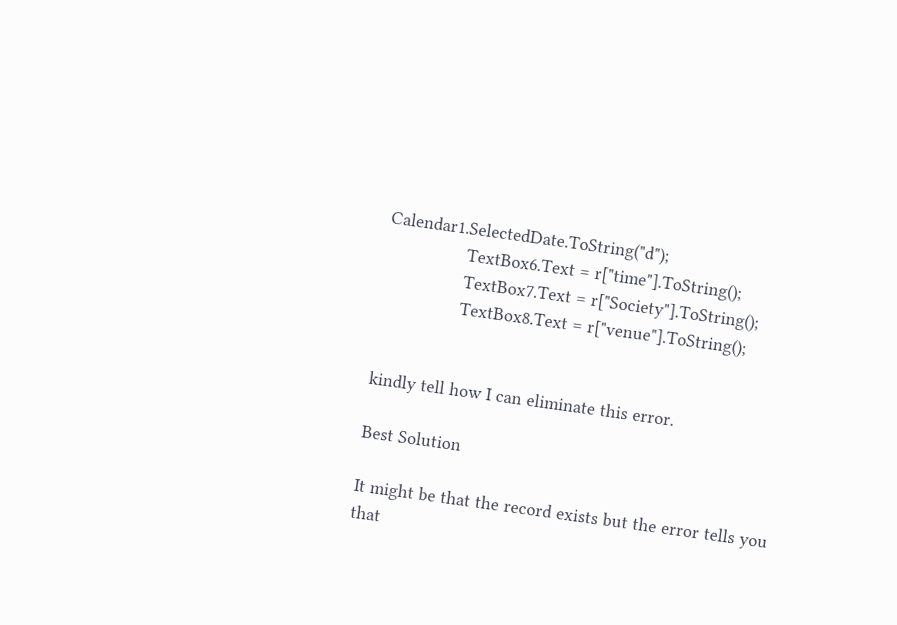Calendar1.SelectedDate.ToString("d");
                TextBox6.Text = r["time"].ToString();
                TextBox7.Text = r["Society"].ToString();
                TextBox8.Text = r["venue"].ToString();


kindly tell how I can eliminate this error.

Best Solution

It might be that the record exists but the error tells you that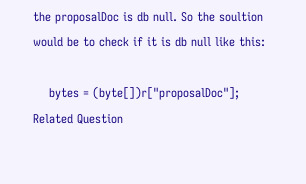the proposalDoc is db null. So the soultion would be to check if it is db null like this:

    bytes = (byte[])r["proposalDoc"];
Related Question